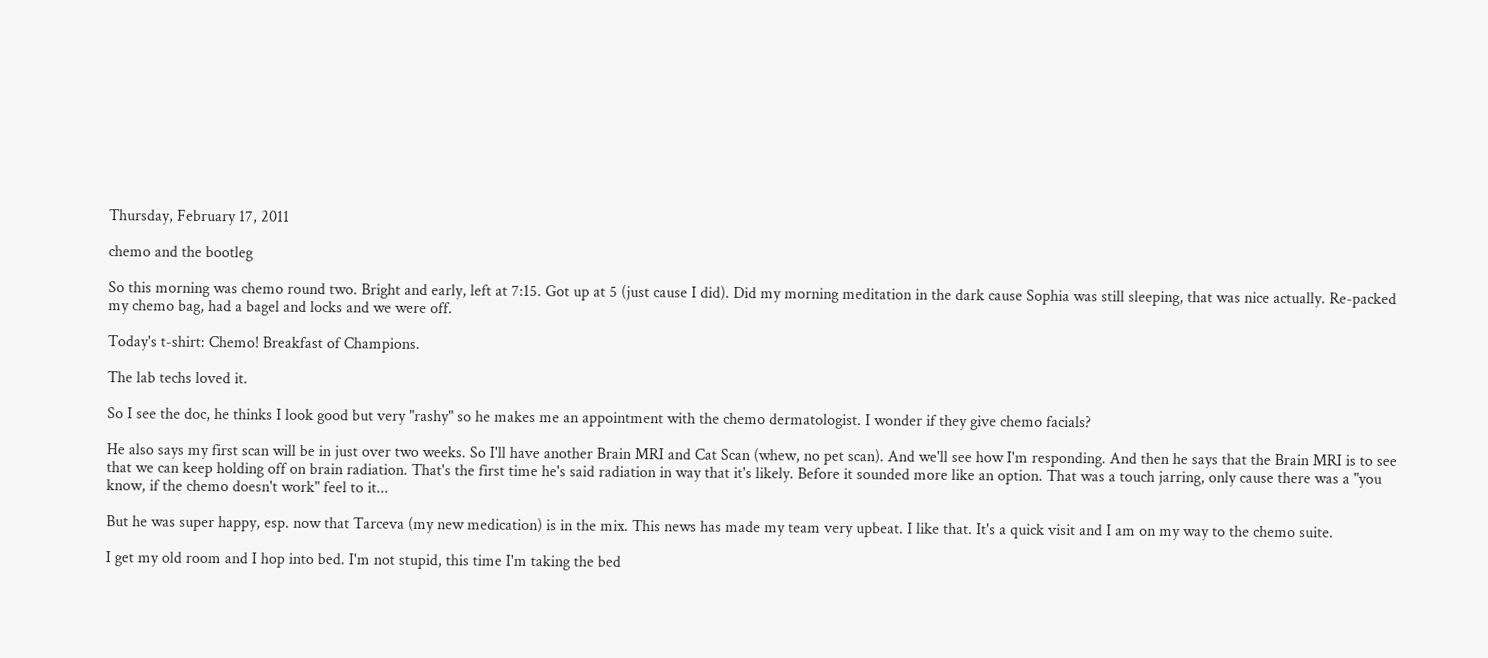Thursday, February 17, 2011

chemo and the bootleg

So this morning was chemo round two. Bright and early, left at 7:15. Got up at 5 (just cause I did). Did my morning meditation in the dark cause Sophia was still sleeping, that was nice actually. Re-packed my chemo bag, had a bagel and locks and we were off.

Today's t-shirt: Chemo! Breakfast of Champions.

The lab techs loved it.

So I see the doc, he thinks I look good but very "rashy" so he makes me an appointment with the chemo dermatologist. I wonder if they give chemo facials?

He also says my first scan will be in just over two weeks. So I'll have another Brain MRI and Cat Scan (whew, no pet scan). And we'll see how I'm responding. And then he says that the Brain MRI is to see that we can keep holding off on brain radiation. That's the first time he's said radiation in way that it's likely. Before it sounded more like an option. That was a touch jarring, only cause there was a "you know, if the chemo doesn't work" feel to it...

But he was super happy, esp. now that Tarceva (my new medication) is in the mix. This news has made my team very upbeat. I like that. It's a quick visit and I am on my way to the chemo suite.

I get my old room and I hop into bed. I'm not stupid, this time I'm taking the bed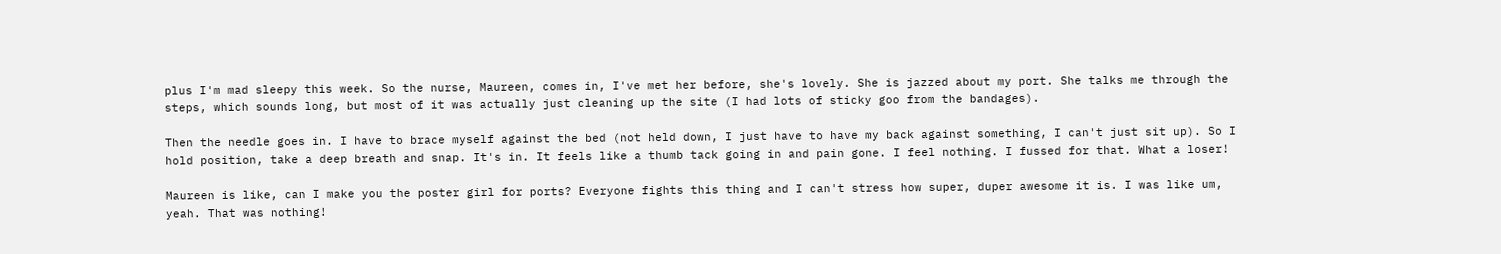plus I'm mad sleepy this week. So the nurse, Maureen, comes in, I've met her before, she's lovely. She is jazzed about my port. She talks me through the steps, which sounds long, but most of it was actually just cleaning up the site (I had lots of sticky goo from the bandages).

Then the needle goes in. I have to brace myself against the bed (not held down, I just have to have my back against something, I can't just sit up). So I hold position, take a deep breath and snap. It's in. It feels like a thumb tack going in and pain gone. I feel nothing. I fussed for that. What a loser!

Maureen is like, can I make you the poster girl for ports? Everyone fights this thing and I can't stress how super, duper awesome it is. I was like um, yeah. That was nothing!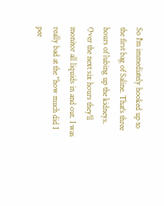So I'm immediately hooked up to the first bag of Saline. That's three hours of lubing up the kidneys. Over the next six hours they'll monitor all liquids in and out. I was really bad at the "how much did I pee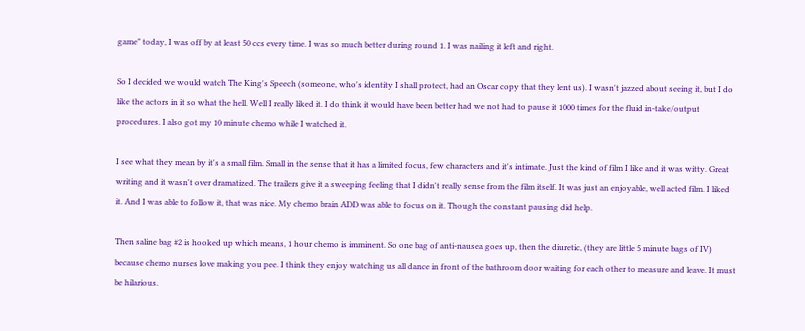game" today, I was off by at least 50 ccs every time. I was so much better during round 1. I was nailing it left and right.

So I decided we would watch The King's Speech (someone, who's identity I shall protect, had an Oscar copy that they lent us). I wasn't jazzed about seeing it, but I do like the actors in it so what the hell. Well I really liked it. I do think it would have been better had we not had to pause it 1000 times for the fluid in-take/output procedures. I also got my 10 minute chemo while I watched it.

I see what they mean by it's a small film. Small in the sense that it has a limited focus, few characters and it's intimate. Just the kind of film I like and it was witty. Great writing and it wasn't over dramatized. The trailers give it a sweeping feeling that I didn't really sense from the film itself. It was just an enjoyable, well acted film. I liked it. And I was able to follow it, that was nice. My chemo brain ADD was able to focus on it. Though the constant pausing did help.

Then saline bag #2 is hooked up which means, 1 hour chemo is imminent. So one bag of anti-nausea goes up, then the diuretic, (they are little 5 minute bags of IV) because chemo nurses love making you pee. I think they enjoy watching us all dance in front of the bathroom door waiting for each other to measure and leave. It must be hilarious.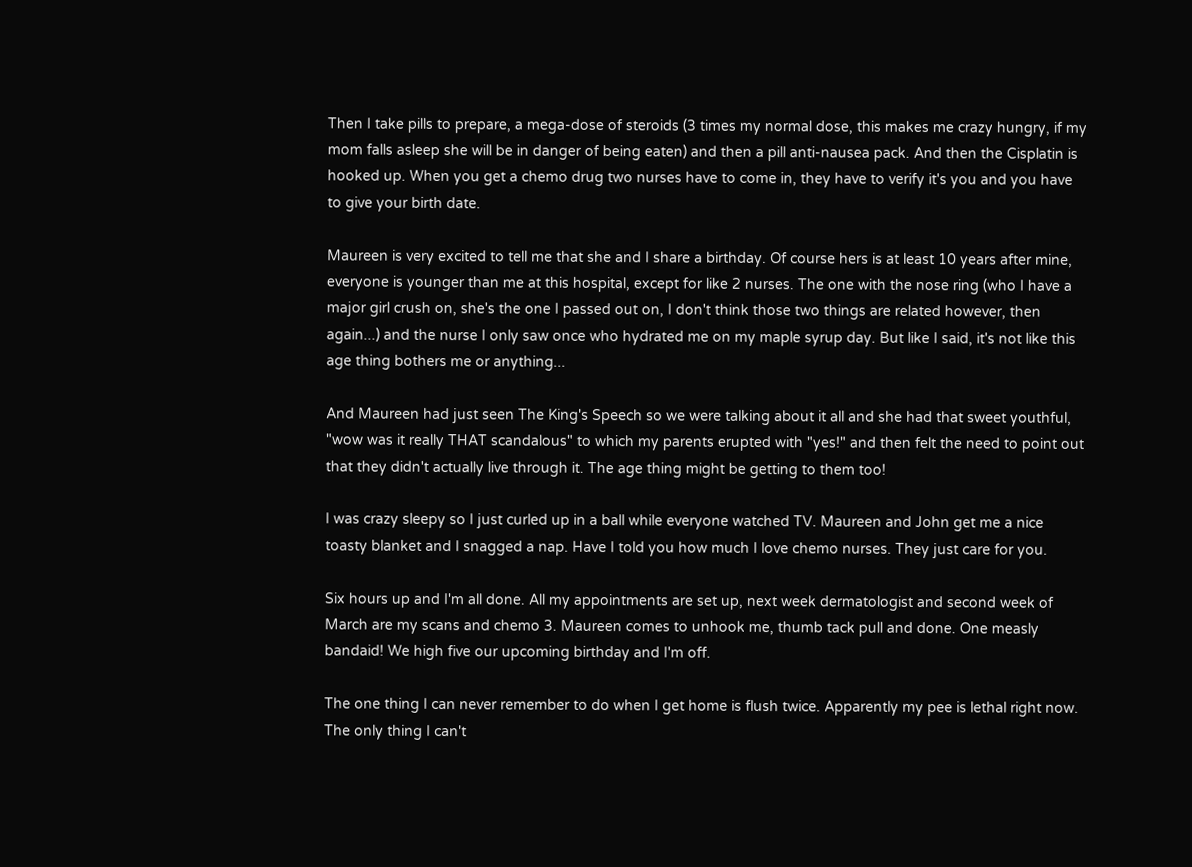Then I take pills to prepare, a mega-dose of steroids (3 times my normal dose, this makes me crazy hungry, if my mom falls asleep she will be in danger of being eaten) and then a pill anti-nausea pack. And then the Cisplatin is hooked up. When you get a chemo drug two nurses have to come in, they have to verify it's you and you have to give your birth date.

Maureen is very excited to tell me that she and I share a birthday. Of course hers is at least 10 years after mine, everyone is younger than me at this hospital, except for like 2 nurses. The one with the nose ring (who I have a major girl crush on, she's the one I passed out on, I don't think those two things are related however, then again...) and the nurse I only saw once who hydrated me on my maple syrup day. But like I said, it's not like this age thing bothers me or anything...

And Maureen had just seen The King's Speech so we were talking about it all and she had that sweet youthful, "wow was it really THAT scandalous" to which my parents erupted with "yes!" and then felt the need to point out that they didn't actually live through it. The age thing might be getting to them too!

I was crazy sleepy so I just curled up in a ball while everyone watched TV. Maureen and John get me a nice toasty blanket and I snagged a nap. Have I told you how much I love chemo nurses. They just care for you.

Six hours up and I'm all done. All my appointments are set up, next week dermatologist and second week of March are my scans and chemo 3. Maureen comes to unhook me, thumb tack pull and done. One measly bandaid! We high five our upcoming birthday and I'm off.

The one thing I can never remember to do when I get home is flush twice. Apparently my pee is lethal right now. The only thing I can't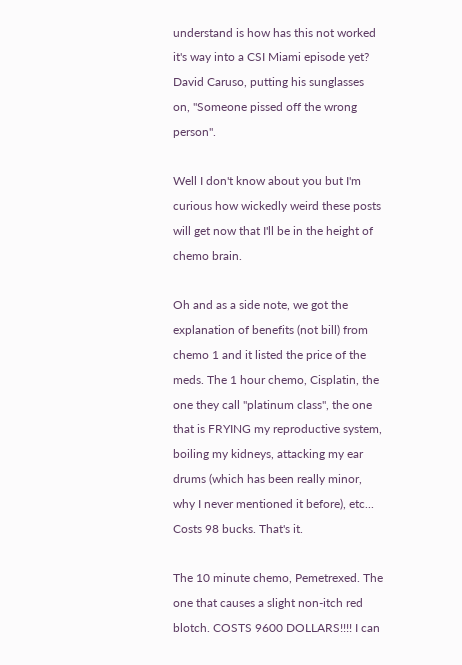understand is how has this not worked it's way into a CSI Miami episode yet? David Caruso, putting his sunglasses on, "Someone pissed off the wrong person".

Well I don't know about you but I'm curious how wickedly weird these posts will get now that I'll be in the height of chemo brain.

Oh and as a side note, we got the explanation of benefits (not bill) from chemo 1 and it listed the price of the meds. The 1 hour chemo, Cisplatin, the one they call "platinum class", the one that is FRYING my reproductive system, boiling my kidneys, attacking my ear drums (which has been really minor, why I never mentioned it before), etc... Costs 98 bucks. That's it.

The 10 minute chemo, Pemetrexed. The one that causes a slight non-itch red blotch. COSTS 9600 DOLLARS!!!! I can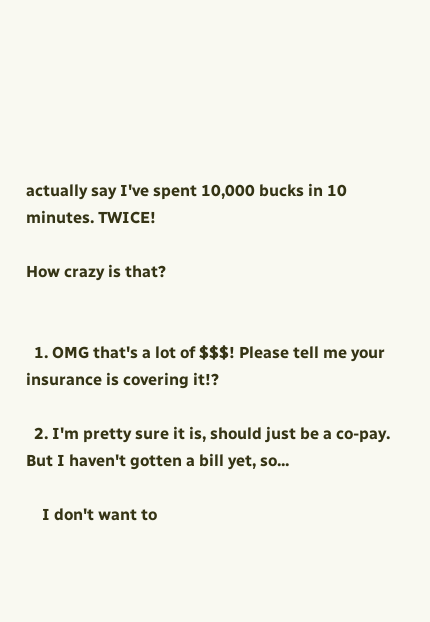actually say I've spent 10,000 bucks in 10 minutes. TWICE!

How crazy is that?


  1. OMG that's a lot of $$$! Please tell me your insurance is covering it!?

  2. I'm pretty sure it is, should just be a co-pay. But I haven't gotten a bill yet, so...

    I don't want to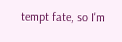tempt fate, so I'm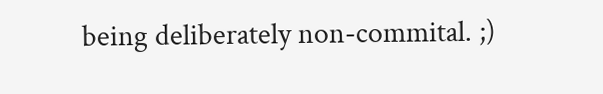being deliberately non-commital. ;)